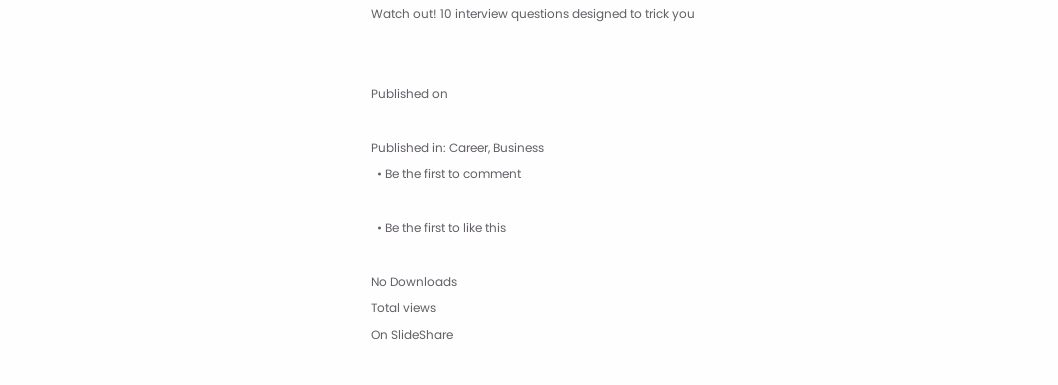Watch out! 10 interview questions designed to trick you


Published on

Published in: Career, Business
  • Be the first to comment

  • Be the first to like this

No Downloads
Total views
On SlideShare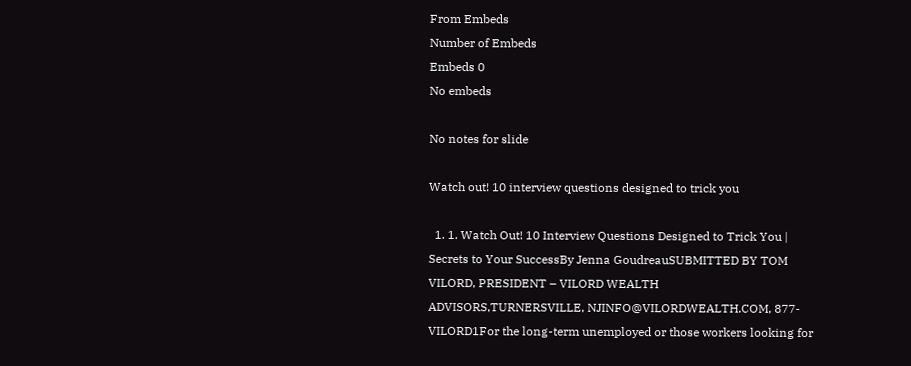From Embeds
Number of Embeds
Embeds 0
No embeds

No notes for slide

Watch out! 10 interview questions designed to trick you

  1. 1. Watch Out! 10 Interview Questions Designed to Trick You | Secrets to Your SuccessBy Jenna GoudreauSUBMITTED BY TOM VILORD, PRESIDENT – VILORD WEALTH ADVISORS,TURNERSVILLE, NJINFO@VILORDWEALTH.COM, 877-VILORD1For the long-term unemployed or those workers looking for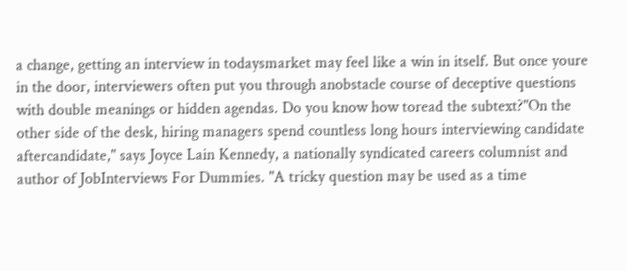a change, getting an interview in todaysmarket may feel like a win in itself. But once youre in the door, interviewers often put you through anobstacle course of deceptive questions with double meanings or hidden agendas. Do you know how toread the subtext?"On the other side of the desk, hiring managers spend countless long hours interviewing candidate aftercandidate," says Joyce Lain Kennedy, a nationally syndicated careers columnist and author of JobInterviews For Dummies. "A tricky question may be used as a time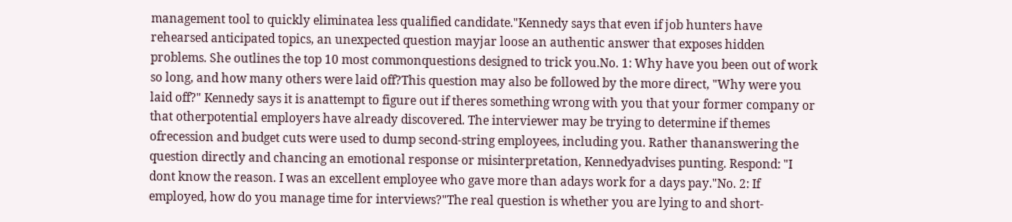management tool to quickly eliminatea less qualified candidate."Kennedy says that even if job hunters have rehearsed anticipated topics, an unexpected question mayjar loose an authentic answer that exposes hidden problems. She outlines the top 10 most commonquestions designed to trick you.No. 1: Why have you been out of work so long, and how many others were laid off?This question may also be followed by the more direct, "Why were you laid off?" Kennedy says it is anattempt to figure out if theres something wrong with you that your former company or that otherpotential employers have already discovered. The interviewer may be trying to determine if themes ofrecession and budget cuts were used to dump second-string employees, including you. Rather thananswering the question directly and chancing an emotional response or misinterpretation, Kennedyadvises punting. Respond: "I dont know the reason. I was an excellent employee who gave more than adays work for a days pay."No. 2: If employed, how do you manage time for interviews?"The real question is whether you are lying to and short-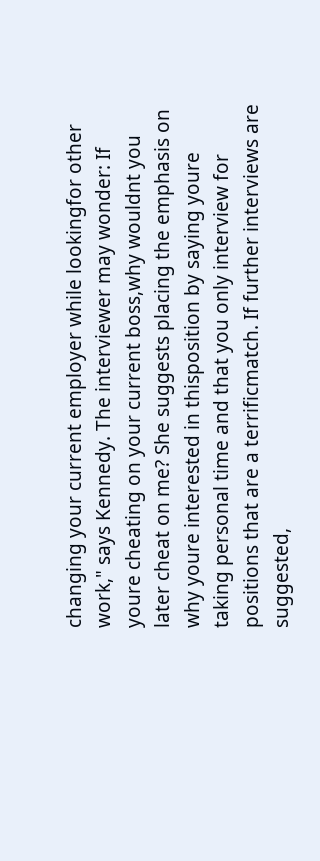changing your current employer while lookingfor other work," says Kennedy. The interviewer may wonder: If youre cheating on your current boss,why wouldnt you later cheat on me? She suggests placing the emphasis on why youre interested in thisposition by saying youre taking personal time and that you only interview for positions that are a terrificmatch. If further interviews are suggested,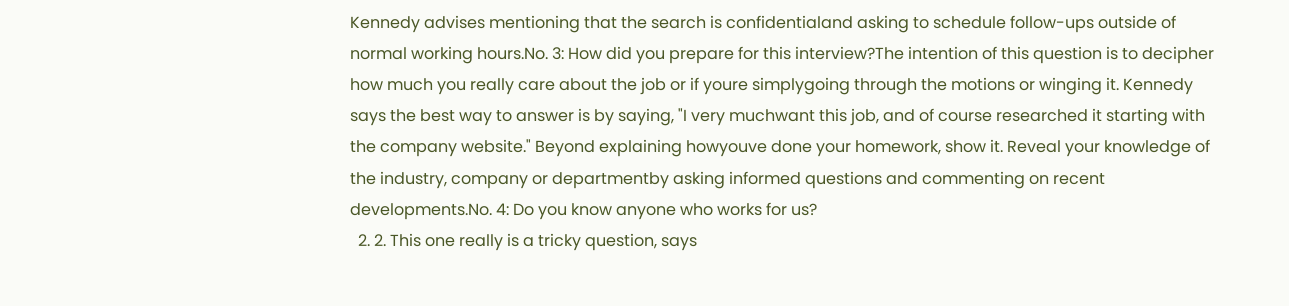Kennedy advises mentioning that the search is confidentialand asking to schedule follow-ups outside of normal working hours.No. 3: How did you prepare for this interview?The intention of this question is to decipher how much you really care about the job or if youre simplygoing through the motions or winging it. Kennedy says the best way to answer is by saying, "I very muchwant this job, and of course researched it starting with the company website." Beyond explaining howyouve done your homework, show it. Reveal your knowledge of the industry, company or departmentby asking informed questions and commenting on recent developments.No. 4: Do you know anyone who works for us?
  2. 2. This one really is a tricky question, says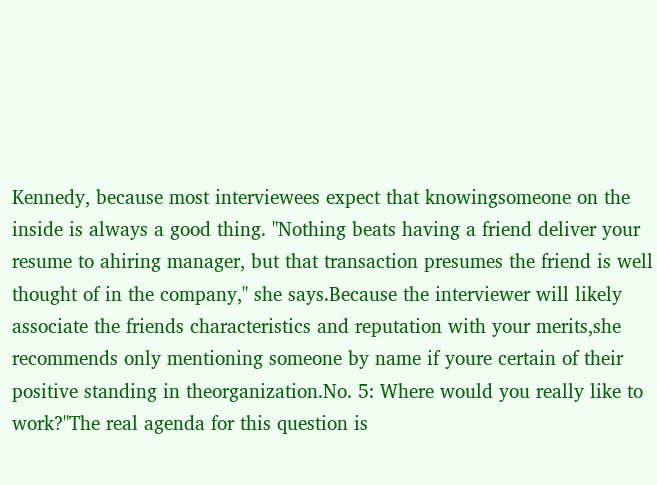Kennedy, because most interviewees expect that knowingsomeone on the inside is always a good thing. "Nothing beats having a friend deliver your resume to ahiring manager, but that transaction presumes the friend is well thought of in the company," she says.Because the interviewer will likely associate the friends characteristics and reputation with your merits,she recommends only mentioning someone by name if youre certain of their positive standing in theorganization.No. 5: Where would you really like to work?"The real agenda for this question is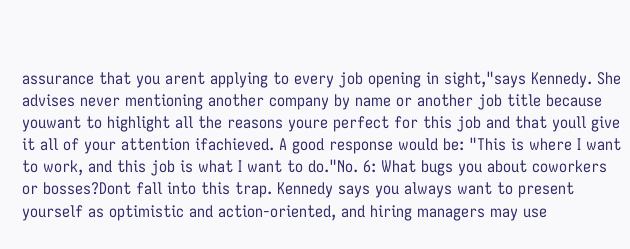assurance that you arent applying to every job opening in sight,"says Kennedy. She advises never mentioning another company by name or another job title because youwant to highlight all the reasons youre perfect for this job and that youll give it all of your attention ifachieved. A good response would be: "This is where I want to work, and this job is what I want to do."No. 6: What bugs you about coworkers or bosses?Dont fall into this trap. Kennedy says you always want to present yourself as optimistic and action-oriented, and hiring managers may use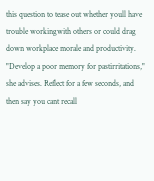this question to tease out whether youll have trouble workingwith others or could drag down workplace morale and productivity. "Develop a poor memory for pastirritations," she advises. Reflect for a few seconds, and then say you cant recall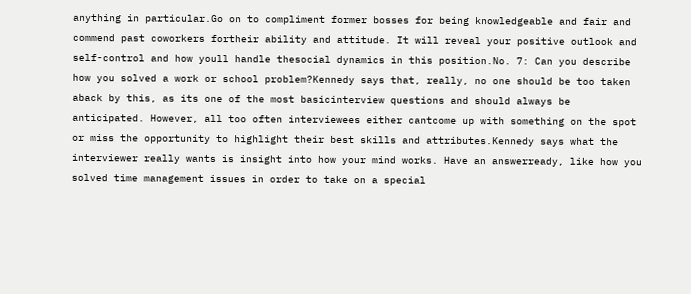anything in particular.Go on to compliment former bosses for being knowledgeable and fair and commend past coworkers fortheir ability and attitude. It will reveal your positive outlook and self-control and how youll handle thesocial dynamics in this position.No. 7: Can you describe how you solved a work or school problem?Kennedy says that, really, no one should be too taken aback by this, as its one of the most basicinterview questions and should always be anticipated. However, all too often interviewees either cantcome up with something on the spot or miss the opportunity to highlight their best skills and attributes.Kennedy says what the interviewer really wants is insight into how your mind works. Have an answerready, like how you solved time management issues in order to take on a special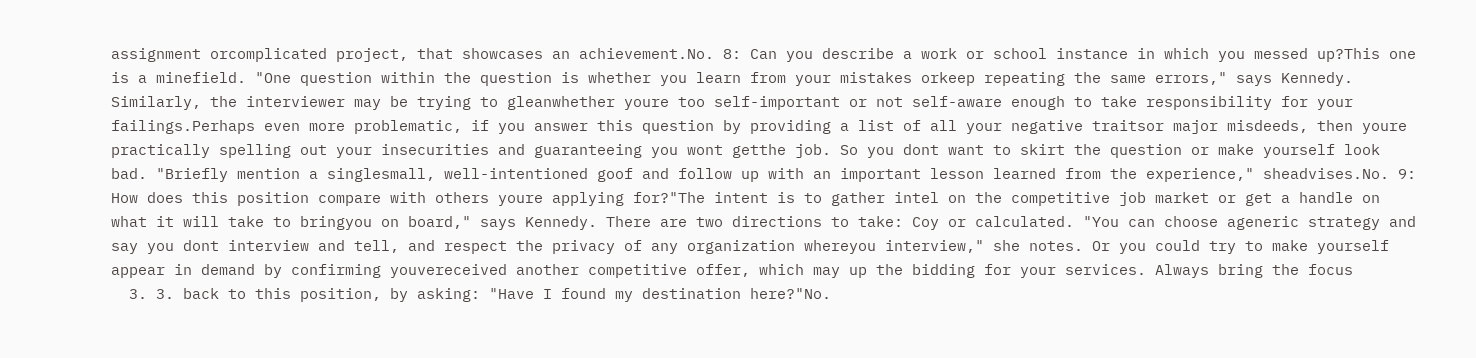assignment orcomplicated project, that showcases an achievement.No. 8: Can you describe a work or school instance in which you messed up?This one is a minefield. "One question within the question is whether you learn from your mistakes orkeep repeating the same errors," says Kennedy. Similarly, the interviewer may be trying to gleanwhether youre too self-important or not self-aware enough to take responsibility for your failings.Perhaps even more problematic, if you answer this question by providing a list of all your negative traitsor major misdeeds, then youre practically spelling out your insecurities and guaranteeing you wont getthe job. So you dont want to skirt the question or make yourself look bad. "Briefly mention a singlesmall, well-intentioned goof and follow up with an important lesson learned from the experience," sheadvises.No. 9: How does this position compare with others youre applying for?"The intent is to gather intel on the competitive job market or get a handle on what it will take to bringyou on board," says Kennedy. There are two directions to take: Coy or calculated. "You can choose ageneric strategy and say you dont interview and tell, and respect the privacy of any organization whereyou interview," she notes. Or you could try to make yourself appear in demand by confirming youvereceived another competitive offer, which may up the bidding for your services. Always bring the focus
  3. 3. back to this position, by asking: "Have I found my destination here?"No.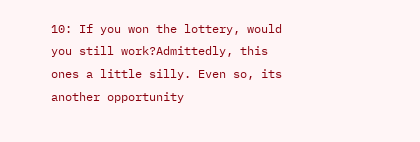10: If you won the lottery, would you still work?Admittedly, this ones a little silly. Even so, its another opportunity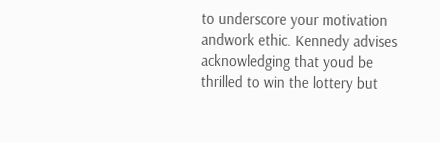to underscore your motivation andwork ethic. Kennedy advises acknowledging that youd be thrilled to win the lottery but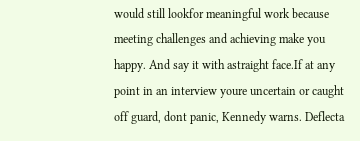would still lookfor meaningful work because meeting challenges and achieving make you happy. And say it with astraight face.If at any point in an interview youre uncertain or caught off guard, dont panic, Kennedy warns. Deflecta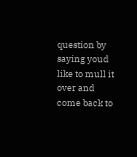question by saying youd like to mull it over and come back to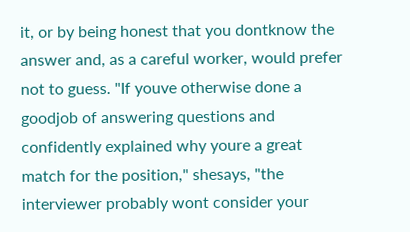it, or by being honest that you dontknow the answer and, as a careful worker, would prefer not to guess. "If youve otherwise done a goodjob of answering questions and confidently explained why youre a great match for the position," shesays, "the interviewer probably wont consider your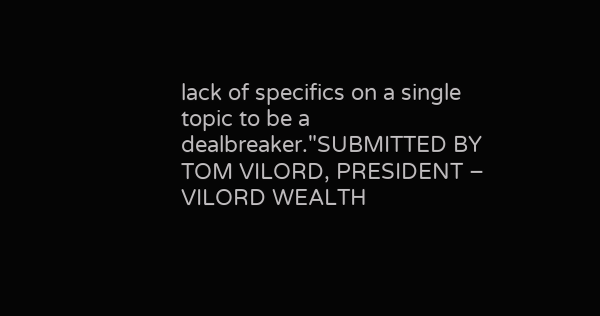lack of specifics on a single topic to be a dealbreaker."SUBMITTED BY TOM VILORD, PRESIDENT – VILORD WEALTH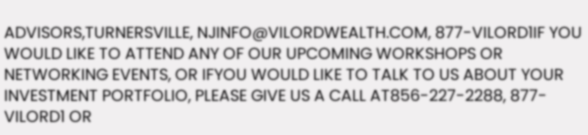ADVISORS,TURNERSVILLE, NJINFO@VILORDWEALTH.COM, 877-VILORD1IF YOU WOULD LIKE TO ATTEND ANY OF OUR UPCOMING WORKSHOPS OR NETWORKING EVENTS, OR IFYOU WOULD LIKE TO TALK TO US ABOUT YOUR INVESTMENT PORTFOLIO, PLEASE GIVE US A CALL AT856-227-2288, 877-VILORD1 OR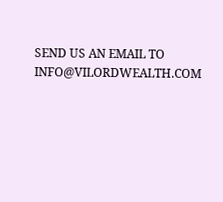SEND US AN EMAIL TO INFO@VILORDWEALTH.COM